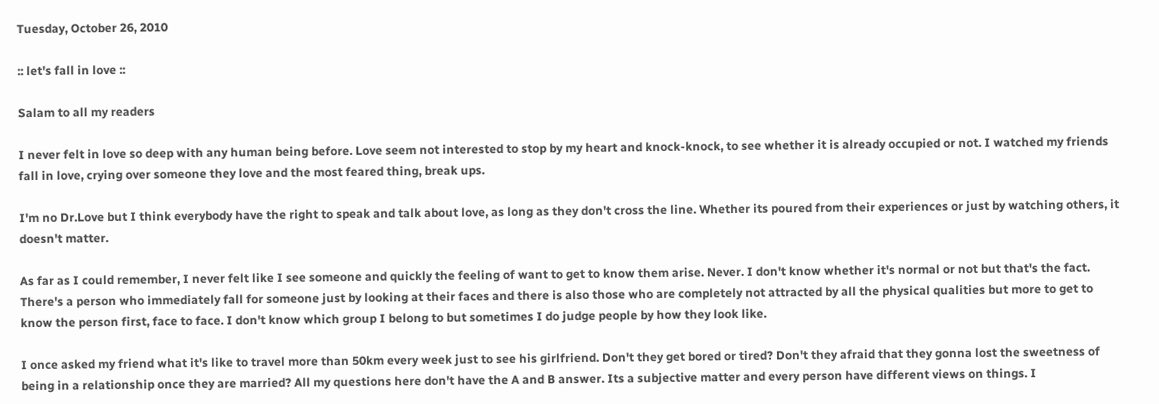Tuesday, October 26, 2010

:: let's fall in love ::

Salam to all my readers

I never felt in love so deep with any human being before. Love seem not interested to stop by my heart and knock-knock, to see whether it is already occupied or not. I watched my friends fall in love, crying over someone they love and the most feared thing, break ups.

I'm no Dr.Love but I think everybody have the right to speak and talk about love, as long as they don't cross the line. Whether its poured from their experiences or just by watching others, it doesn't matter.

As far as I could remember, I never felt like I see someone and quickly the feeling of want to get to know them arise. Never. I don't know whether it's normal or not but that's the fact. There's a person who immediately fall for someone just by looking at their faces and there is also those who are completely not attracted by all the physical qualities but more to get to know the person first, face to face. I don't know which group I belong to but sometimes I do judge people by how they look like.

I once asked my friend what it's like to travel more than 50km every week just to see his girlfriend. Don't they get bored or tired? Don't they afraid that they gonna lost the sweetness of being in a relationship once they are married? All my questions here don't have the A and B answer. Its a subjective matter and every person have different views on things. I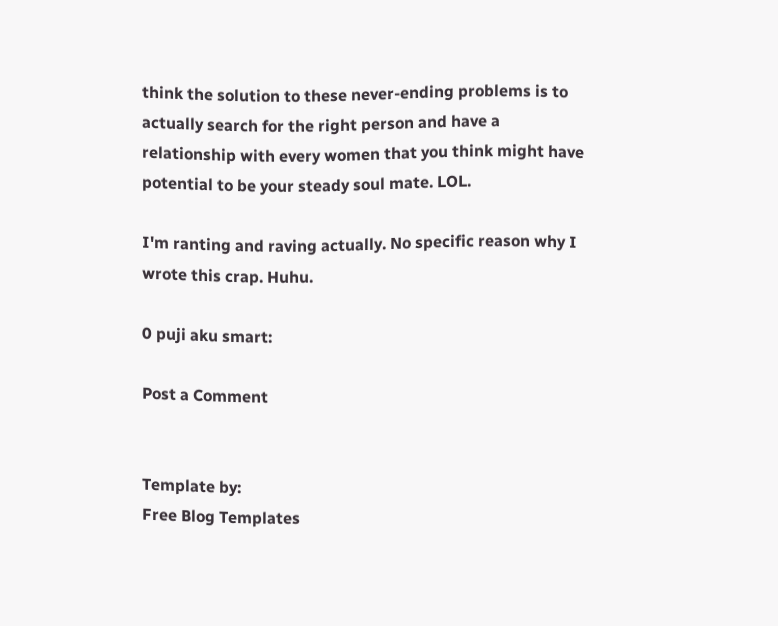think the solution to these never-ending problems is to actually search for the right person and have a relationship with every women that you think might have potential to be your steady soul mate. LOL.

I'm ranting and raving actually. No specific reason why I wrote this crap. Huhu.

0 puji aku smart:

Post a Comment


Template by:
Free Blog Templates